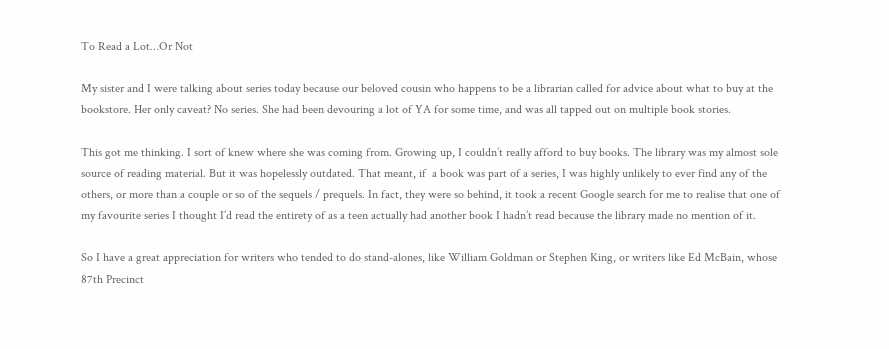To Read a Lot…Or Not

My sister and I were talking about series today because our beloved cousin who happens to be a librarian called for advice about what to buy at the bookstore. Her only caveat? No series. She had been devouring a lot of YA for some time, and was all tapped out on multiple book stories.

This got me thinking. I sort of knew where she was coming from. Growing up, I couldn’t really afford to buy books. The library was my almost sole source of reading material. But it was hopelessly outdated. That meant, if  a book was part of a series, I was highly unlikely to ever find any of the others, or more than a couple or so of the sequels / prequels. In fact, they were so behind, it took a recent Google search for me to realise that one of my favourite series I thought I’d read the entirety of as a teen actually had another book I hadn’t read because the library made no mention of it.

So I have a great appreciation for writers who tended to do stand-alones, like William Goldman or Stephen King, or writers like Ed McBain, whose 87th Precinct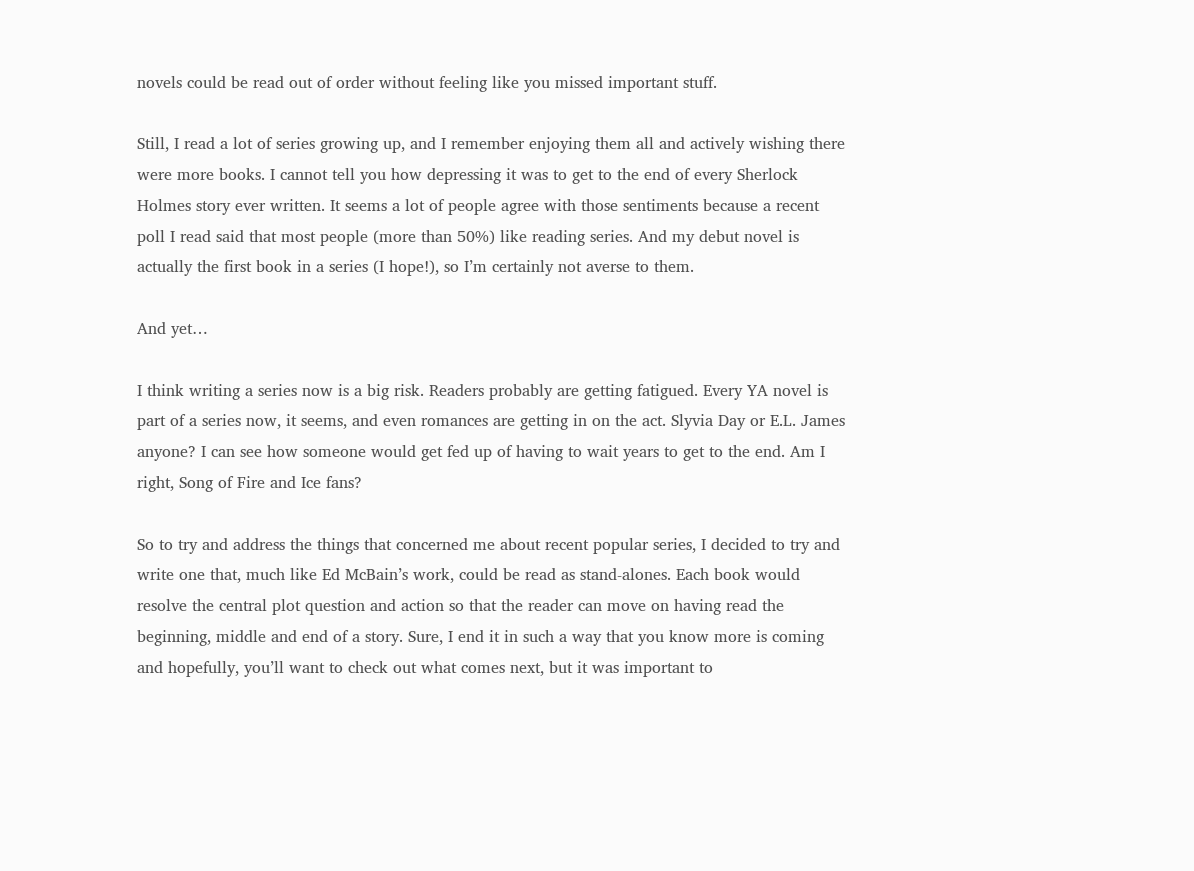novels could be read out of order without feeling like you missed important stuff.

Still, I read a lot of series growing up, and I remember enjoying them all and actively wishing there were more books. I cannot tell you how depressing it was to get to the end of every Sherlock Holmes story ever written. It seems a lot of people agree with those sentiments because a recent poll I read said that most people (more than 50%) like reading series. And my debut novel is actually the first book in a series (I hope!), so I’m certainly not averse to them.

And yet…

I think writing a series now is a big risk. Readers probably are getting fatigued. Every YA novel is part of a series now, it seems, and even romances are getting in on the act. Slyvia Day or E.L. James anyone? I can see how someone would get fed up of having to wait years to get to the end. Am I right, Song of Fire and Ice fans?

So to try and address the things that concerned me about recent popular series, I decided to try and write one that, much like Ed McBain’s work, could be read as stand-alones. Each book would resolve the central plot question and action so that the reader can move on having read the beginning, middle and end of a story. Sure, I end it in such a way that you know more is coming and hopefully, you’ll want to check out what comes next, but it was important to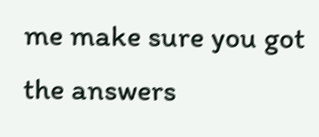me make sure you got the answers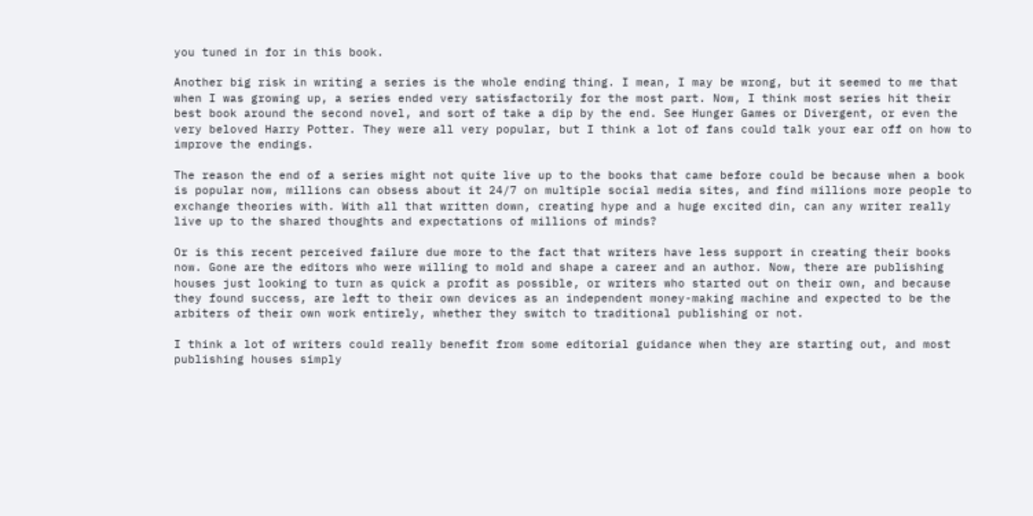you tuned in for in this book.

Another big risk in writing a series is the whole ending thing. I mean, I may be wrong, but it seemed to me that when I was growing up, a series ended very satisfactorily for the most part. Now, I think most series hit their best book around the second novel, and sort of take a dip by the end. See Hunger Games or Divergent, or even the very beloved Harry Potter. They were all very popular, but I think a lot of fans could talk your ear off on how to improve the endings.

The reason the end of a series might not quite live up to the books that came before could be because when a book is popular now, millions can obsess about it 24/7 on multiple social media sites, and find millions more people to exchange theories with. With all that written down, creating hype and a huge excited din, can any writer really live up to the shared thoughts and expectations of millions of minds?

Or is this recent perceived failure due more to the fact that writers have less support in creating their books now. Gone are the editors who were willing to mold and shape a career and an author. Now, there are publishing houses just looking to turn as quick a profit as possible, or writers who started out on their own, and because they found success, are left to their own devices as an independent money-making machine and expected to be the arbiters of their own work entirely, whether they switch to traditional publishing or not.

I think a lot of writers could really benefit from some editorial guidance when they are starting out, and most publishing houses simply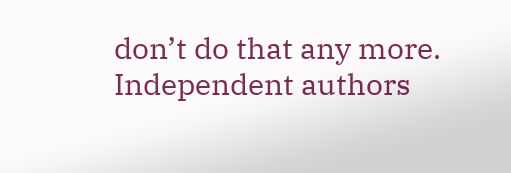don’t do that any more. Independent authors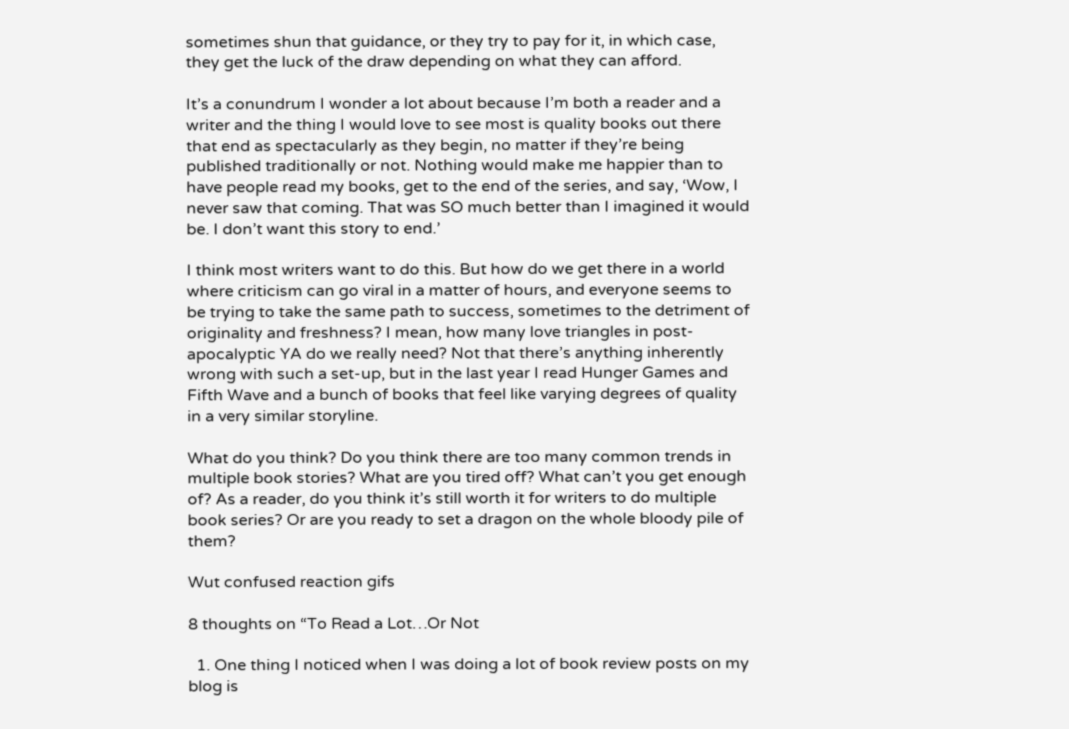sometimes shun that guidance, or they try to pay for it, in which case, they get the luck of the draw depending on what they can afford.

It’s a conundrum I wonder a lot about because I’m both a reader and a writer and the thing I would love to see most is quality books out there that end as spectacularly as they begin, no matter if they’re being published traditionally or not. Nothing would make me happier than to have people read my books, get to the end of the series, and say, ‘Wow, I never saw that coming. That was SO much better than I imagined it would be. I don’t want this story to end.’

I think most writers want to do this. But how do we get there in a world where criticism can go viral in a matter of hours, and everyone seems to be trying to take the same path to success, sometimes to the detriment of originality and freshness? I mean, how many love triangles in post-apocalyptic YA do we really need? Not that there’s anything inherently wrong with such a set-up, but in the last year I read Hunger Games and Fifth Wave and a bunch of books that feel like varying degrees of quality in a very similar storyline.

What do you think? Do you think there are too many common trends in multiple book stories? What are you tired off? What can’t you get enough of? As a reader, do you think it’s still worth it for writers to do multiple book series? Or are you ready to set a dragon on the whole bloody pile of them?

Wut confused reaction gifs

8 thoughts on “To Read a Lot…Or Not

  1. One thing I noticed when I was doing a lot of book review posts on my blog is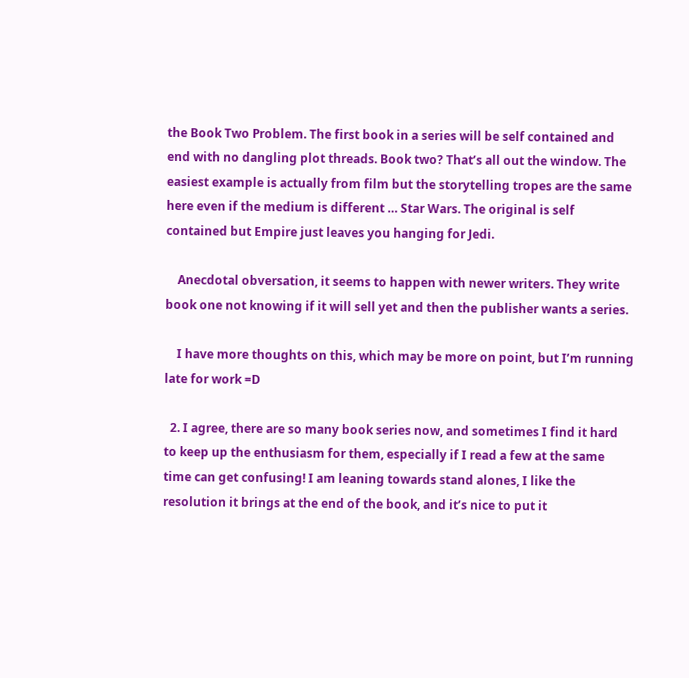the Book Two Problem. The first book in a series will be self contained and end with no dangling plot threads. Book two? That’s all out the window. The easiest example is actually from film but the storytelling tropes are the same here even if the medium is different … Star Wars. The original is self contained but Empire just leaves you hanging for Jedi.

    Anecdotal obversation, it seems to happen with newer writers. They write book one not knowing if it will sell yet and then the publisher wants a series.

    I have more thoughts on this, which may be more on point, but I’m running late for work =D

  2. I agree, there are so many book series now, and sometimes I find it hard to keep up the enthusiasm for them, especially if I read a few at the same time can get confusing! I am leaning towards stand alones, I like the resolution it brings at the end of the book, and it’s nice to put it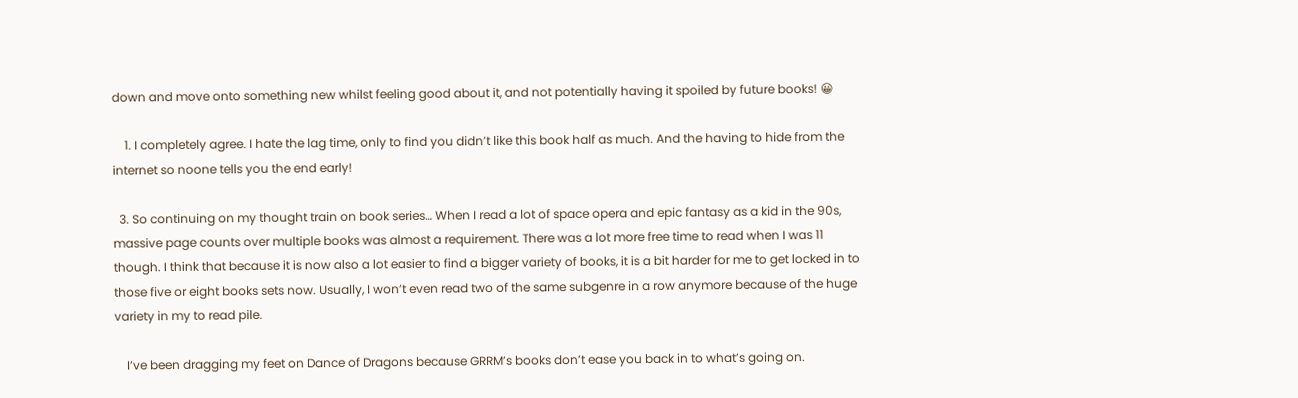down and move onto something new whilst feeling good about it, and not potentially having it spoiled by future books! 😀

    1. I completely agree. I hate the lag time, only to find you didn’t like this book half as much. And the having to hide from the internet so noone tells you the end early!

  3. So continuing on my thought train on book series… When I read a lot of space opera and epic fantasy as a kid in the 90s, massive page counts over multiple books was almost a requirement. There was a lot more free time to read when I was 11 though. I think that because it is now also a lot easier to find a bigger variety of books, it is a bit harder for me to get locked in to those five or eight books sets now. Usually, I won’t even read two of the same subgenre in a row anymore because of the huge variety in my to read pile.

    I’ve been dragging my feet on Dance of Dragons because GRRM’s books don’t ease you back in to what’s going on.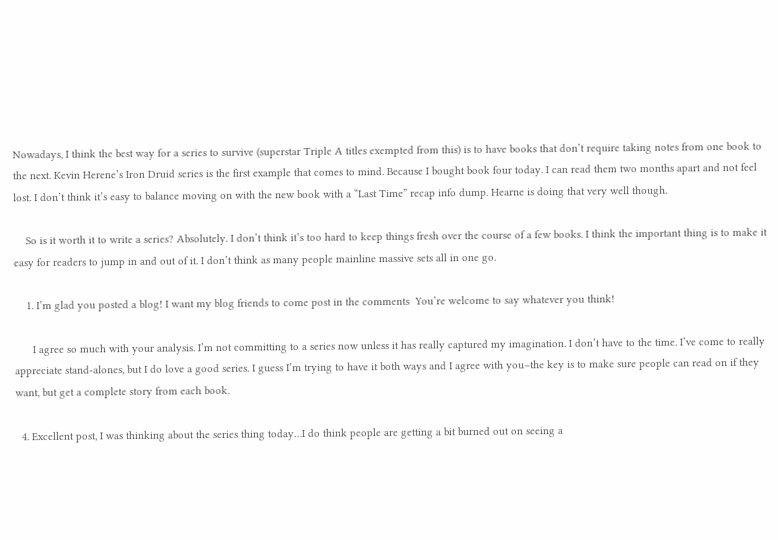Nowadays, I think the best way for a series to survive (superstar Triple A titles exempted from this) is to have books that don’t require taking notes from one book to the next. Kevin Herene’s Iron Druid series is the first example that comes to mind. Because I bought book four today. I can read them two months apart and not feel lost. I don’t think it’s easy to balance moving on with the new book with a “Last Time” recap info dump. Hearne is doing that very well though.

    So is it worth it to write a series? Absolutely. I don’t think it’s too hard to keep things fresh over the course of a few books. I think the important thing is to make it easy for readers to jump in and out of it. I don’t think as many people mainline massive sets all in one go.

    1. I’m glad you posted a blog! I want my blog friends to come post in the comments  You’re welcome to say whatever you think!

      I agree so much with your analysis. I’m not committing to a series now unless it has really captured my imagination. I don’t have to the time. I’ve come to really appreciate stand-alones, but I do love a good series. I guess I’m trying to have it both ways and I agree with you–the key is to make sure people can read on if they want, but get a complete story from each book.

  4. Excellent post, I was thinking about the series thing today…I do think people are getting a bit burned out on seeing a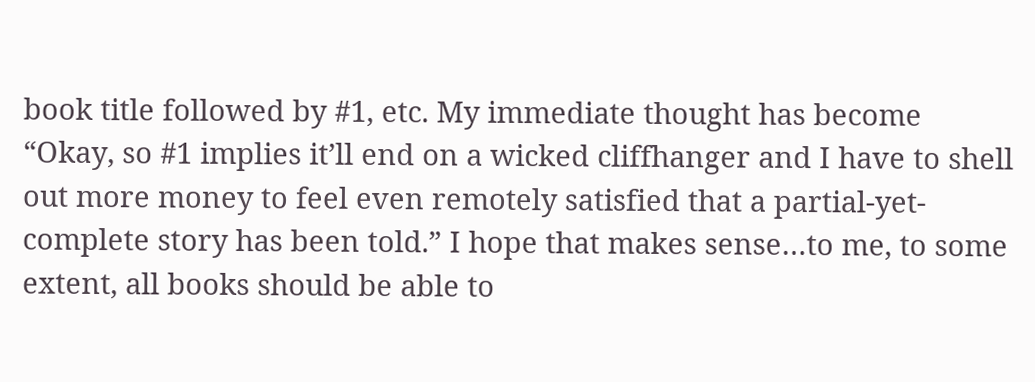book title followed by #1, etc. My immediate thought has become “Okay, so #1 implies it’ll end on a wicked cliffhanger and I have to shell out more money to feel even remotely satisfied that a partial-yet-complete story has been told.” I hope that makes sense…to me, to some extent, all books should be able to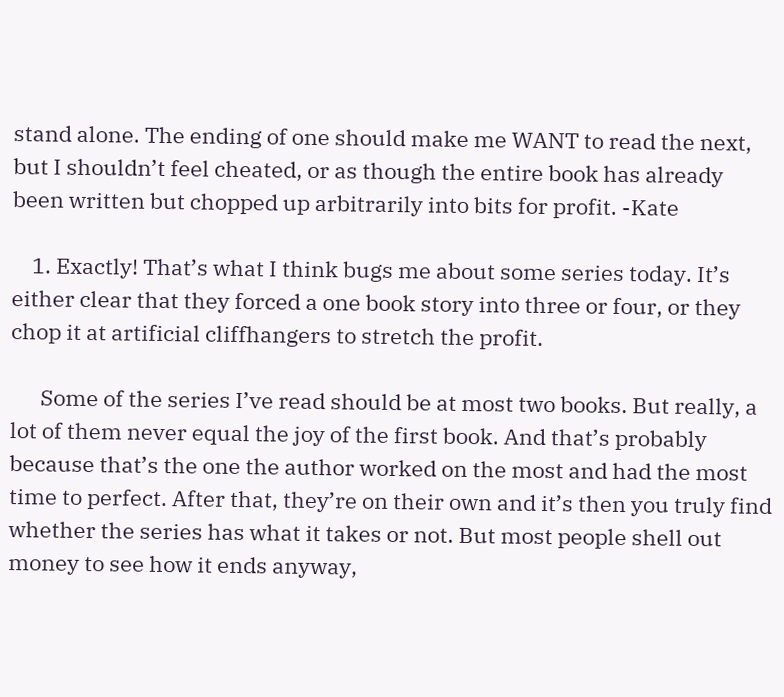stand alone. The ending of one should make me WANT to read the next, but I shouldn’t feel cheated, or as though the entire book has already been written but chopped up arbitrarily into bits for profit. -Kate

    1. Exactly! That’s what I think bugs me about some series today. It’s either clear that they forced a one book story into three or four, or they chop it at artificial cliffhangers to stretch the profit.

      Some of the series I’ve read should be at most two books. But really, a lot of them never equal the joy of the first book. And that’s probably because that’s the one the author worked on the most and had the most time to perfect. After that, they’re on their own and it’s then you truly find whether the series has what it takes or not. But most people shell out money to see how it ends anyway,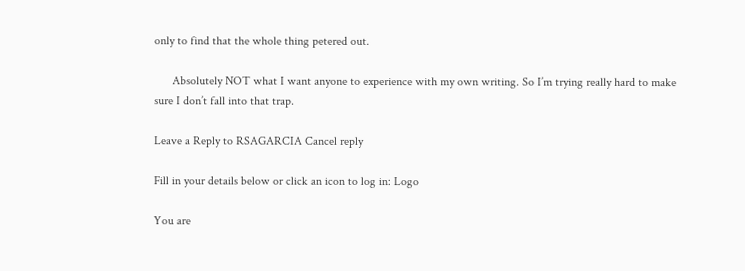only to find that the whole thing petered out.

      Absolutely NOT what I want anyone to experience with my own writing. So I’m trying really hard to make sure I don’t fall into that trap.

Leave a Reply to RSAGARCIA Cancel reply

Fill in your details below or click an icon to log in: Logo

You are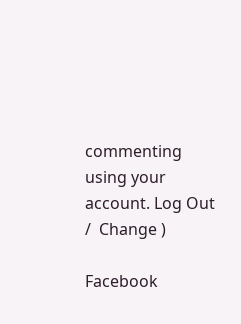commenting using your account. Log Out /  Change )

Facebook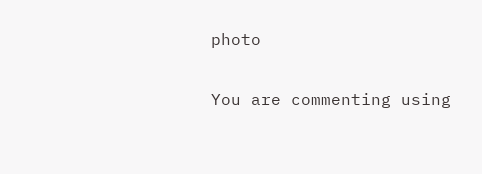photo

You are commenting using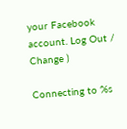your Facebook account. Log Out /  Change )

Connecting to %s